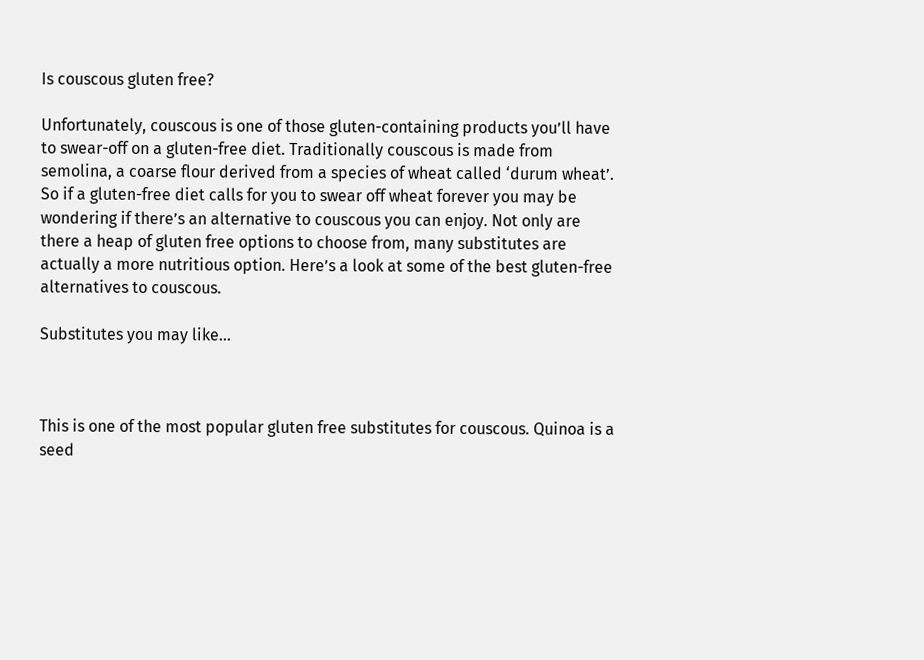Is couscous gluten free?

Unfortunately, couscous is one of those gluten-containing products you’ll have to swear-off on a gluten-free diet. Traditionally couscous is made from semolina, a coarse flour derived from a species of wheat called ‘durum wheat’. So if a gluten-free diet calls for you to swear off wheat forever you may be wondering if there’s an alternative to couscous you can enjoy. Not only are there a heap of gluten free options to choose from, many substitutes are actually a more nutritious option. Here’s a look at some of the best gluten-free alternatives to couscous.

Substitutes you may like...



This is one of the most popular gluten free substitutes for couscous. Quinoa is a seed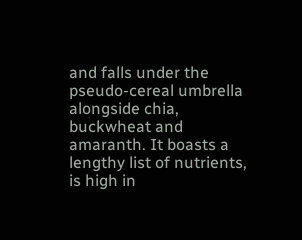and falls under the pseudo-cereal umbrella alongside chia, buckwheat and amaranth. It boasts a lengthy list of nutrients, is high in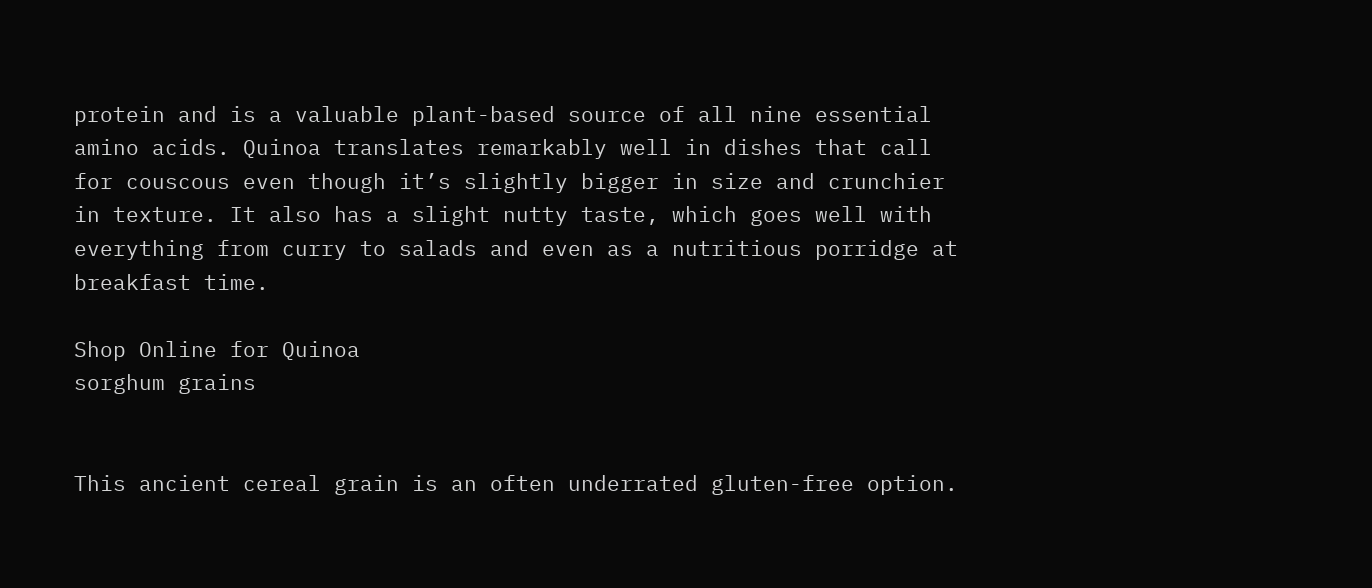protein and is a valuable plant-based source of all nine essential amino acids. Quinoa translates remarkably well in dishes that call for couscous even though it’s slightly bigger in size and crunchier in texture. It also has a slight nutty taste, which goes well with everything from curry to salads and even as a nutritious porridge at breakfast time.

Shop Online for Quinoa
sorghum grains


This ancient cereal grain is an often underrated gluten-free option.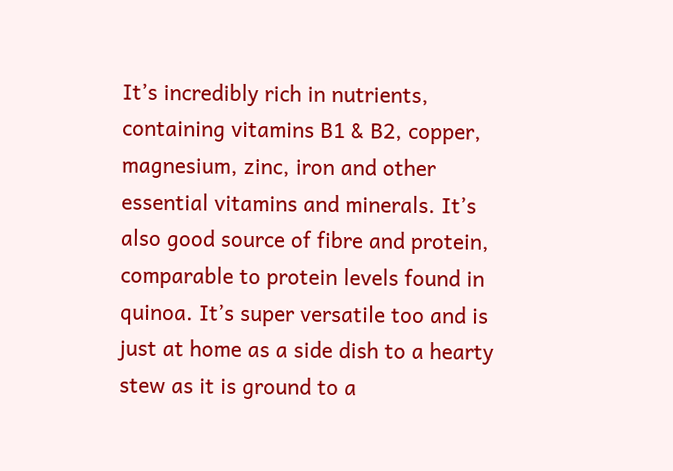It’s incredibly rich in nutrients, containing vitamins B1 & B2, copper, magnesium, zinc, iron and other essential vitamins and minerals. It’s also good source of fibre and protein, comparable to protein levels found in quinoa. It’s super versatile too and is just at home as a side dish to a hearty stew as it is ground to a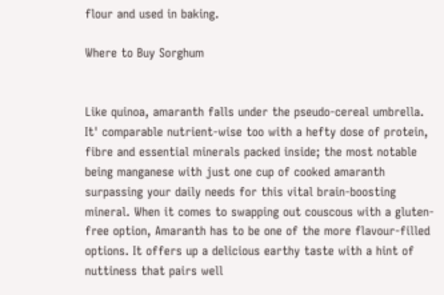flour and used in baking.

Where to Buy Sorghum


Like quinoa, amaranth falls under the pseudo-cereal umbrella. It' comparable nutrient-wise too with a hefty dose of protein, fibre and essential minerals packed inside; the most notable being manganese with just one cup of cooked amaranth surpassing your daily needs for this vital brain-boosting mineral. When it comes to swapping out couscous with a gluten-free option, Amaranth has to be one of the more flavour-filled options. It offers up a delicious earthy taste with a hint of nuttiness that pairs well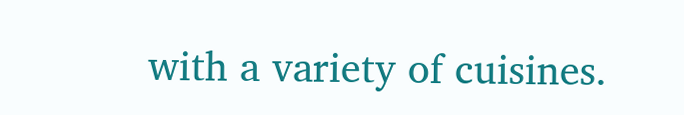with a variety of cuisines.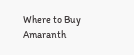Where to Buy Amaranth